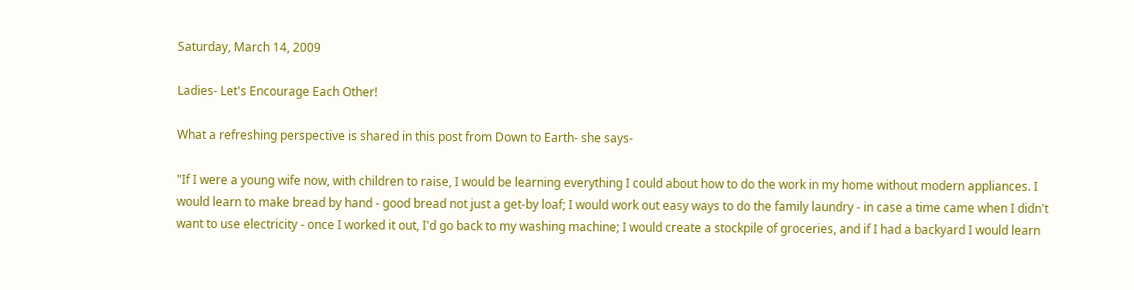Saturday, March 14, 2009

Ladies- Let's Encourage Each Other!

What a refreshing perspective is shared in this post from Down to Earth- she says-

"If I were a young wife now, with children to raise, I would be learning everything I could about how to do the work in my home without modern appliances. I would learn to make bread by hand - good bread not just a get-by loaf; I would work out easy ways to do the family laundry - in case a time came when I didn't want to use electricity - once I worked it out, I'd go back to my washing machine; I would create a stockpile of groceries, and if I had a backyard I would learn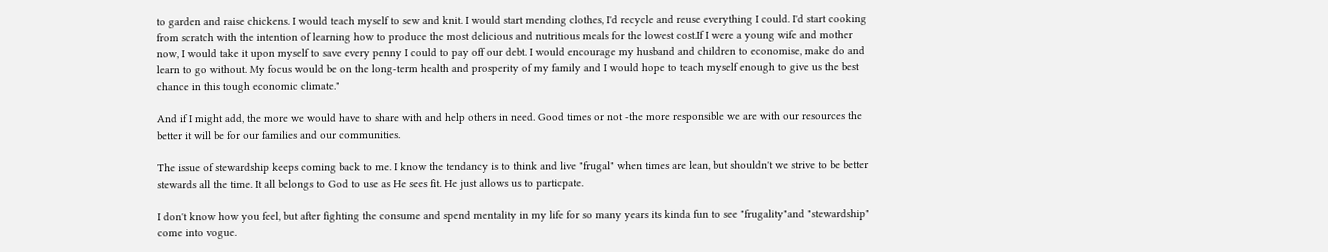to garden and raise chickens. I would teach myself to sew and knit. I would start mending clothes, I'd recycle and reuse everything I could. I'd start cooking from scratch with the intention of learning how to produce the most delicious and nutritious meals for the lowest cost.If I were a young wife and mother now, I would take it upon myself to save every penny I could to pay off our debt. I would encourage my husband and children to economise, make do and learn to go without. My focus would be on the long-term health and prosperity of my family and I would hope to teach myself enough to give us the best chance in this tough economic climate."

And if I might add, the more we would have to share with and help others in need. Good times or not -the more responsible we are with our resources the better it will be for our families and our communities.

The issue of stewardship keeps coming back to me. I know the tendancy is to think and live "frugal" when times are lean, but shouldn't we strive to be better stewards all the time. It all belongs to God to use as He sees fit. He just allows us to particpate.

I don't know how you feel, but after fighting the consume and spend mentality in my life for so many years its kinda fun to see "frugality"and "stewardship" come into vogue.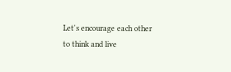Let's encourage each other to think and live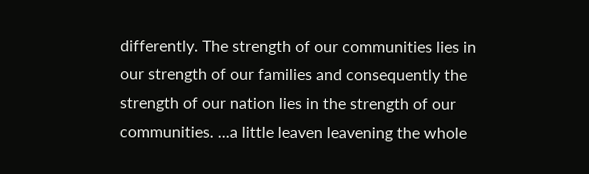differently. The strength of our communities lies in our strength of our families and consequently the strength of our nation lies in the strength of our communities. ...a little leaven leavening the whole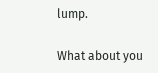lump.

What about you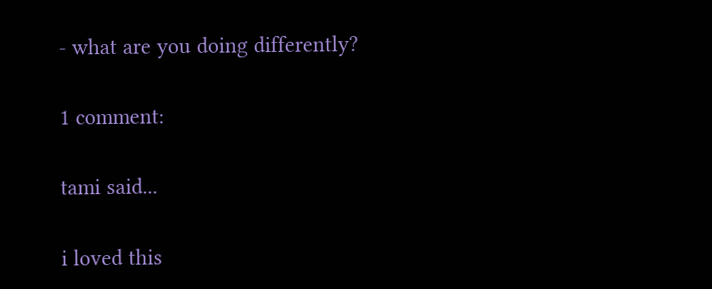- what are you doing differently?

1 comment:

tami said...

i loved this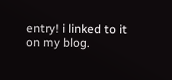entry! i linked to it on my blog.